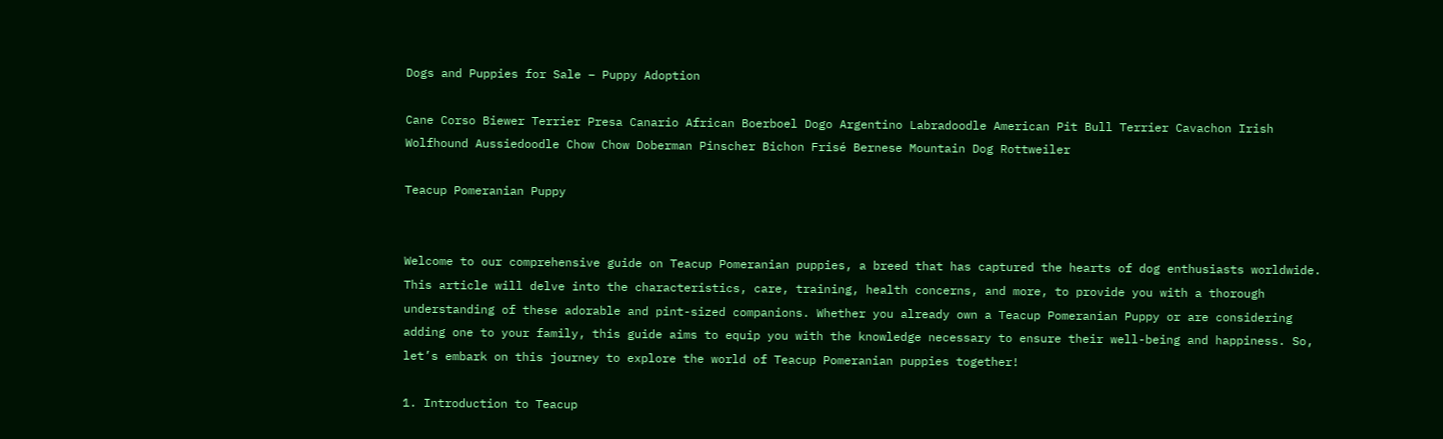Dogs and Puppies for Sale – Puppy Adoption

Cane Corso Biewer Terrier Presa Canario African Boerboel Dogo Argentino Labradoodle American Pit Bull Terrier Cavachon Irish Wolfhound Aussiedoodle Chow Chow Doberman Pinscher Bichon Frisé Bernese Mountain Dog Rottweiler

Teacup Pomeranian Puppy


Welcome to our comprehensive guide on Teacup Pomeranian puppies, a breed that has captured the hearts of dog enthusiasts worldwide. This article will delve into the characteristics, care, training, health concerns, and more, to provide you with a thorough understanding of these adorable and pint-sized companions. Whether you already own a Teacup Pomeranian Puppy or are considering adding one to your family, this guide aims to equip you with the knowledge necessary to ensure their well-being and happiness. So, let’s embark on this journey to explore the world of Teacup Pomeranian puppies together!

1. Introduction to Teacup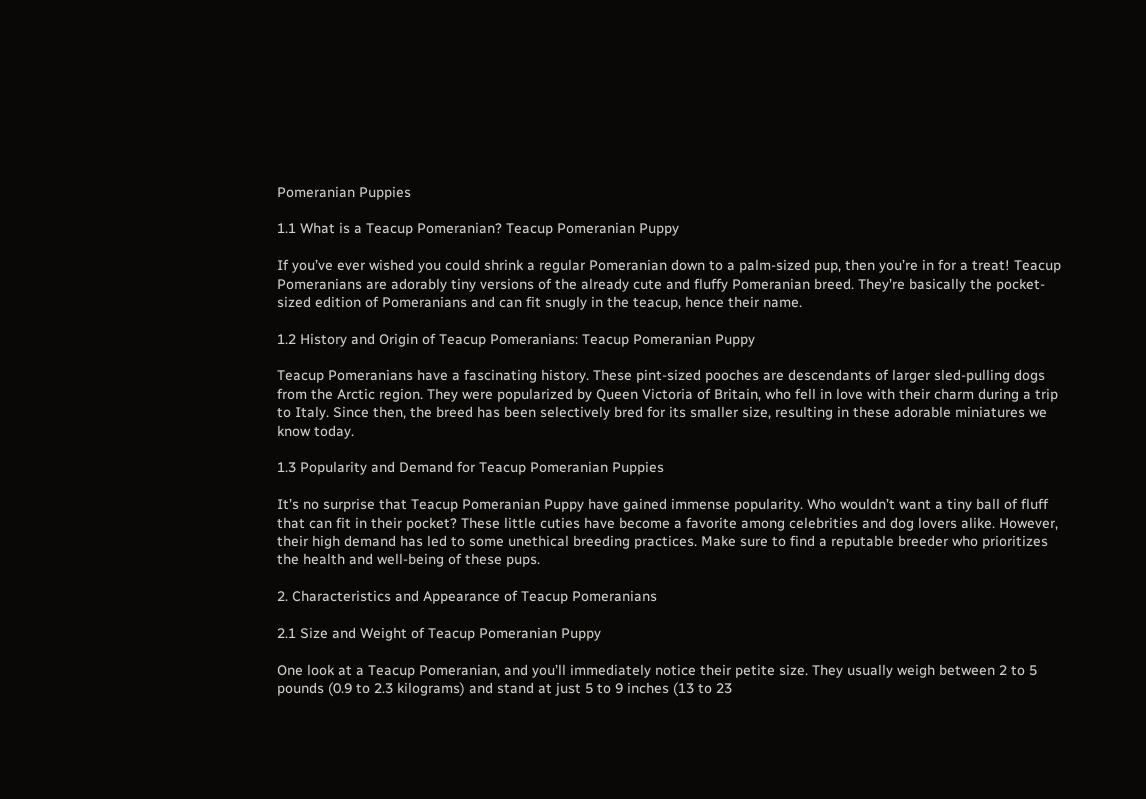Pomeranian Puppies

1.1 What is a Teacup Pomeranian? Teacup Pomeranian Puppy

If you’ve ever wished you could shrink a regular Pomeranian down to a palm-sized pup, then you’re in for a treat! Teacup Pomeranians are adorably tiny versions of the already cute and fluffy Pomeranian breed. They’re basically the pocket-sized edition of Pomeranians and can fit snugly in the teacup, hence their name.

1.2 History and Origin of Teacup Pomeranians: Teacup Pomeranian Puppy

Teacup Pomeranians have a fascinating history. These pint-sized pooches are descendants of larger sled-pulling dogs from the Arctic region. They were popularized by Queen Victoria of Britain, who fell in love with their charm during a trip to Italy. Since then, the breed has been selectively bred for its smaller size, resulting in these adorable miniatures we know today.

1.3 Popularity and Demand for Teacup Pomeranian Puppies

It’s no surprise that Teacup Pomeranian Puppy have gained immense popularity. Who wouldn’t want a tiny ball of fluff that can fit in their pocket? These little cuties have become a favorite among celebrities and dog lovers alike. However, their high demand has led to some unethical breeding practices. Make sure to find a reputable breeder who prioritizes the health and well-being of these pups.

2. Characteristics and Appearance of Teacup Pomeranians

2.1 Size and Weight of Teacup Pomeranian Puppy

One look at a Teacup Pomeranian, and you’ll immediately notice their petite size. They usually weigh between 2 to 5 pounds (0.9 to 2.3 kilograms) and stand at just 5 to 9 inches (13 to 23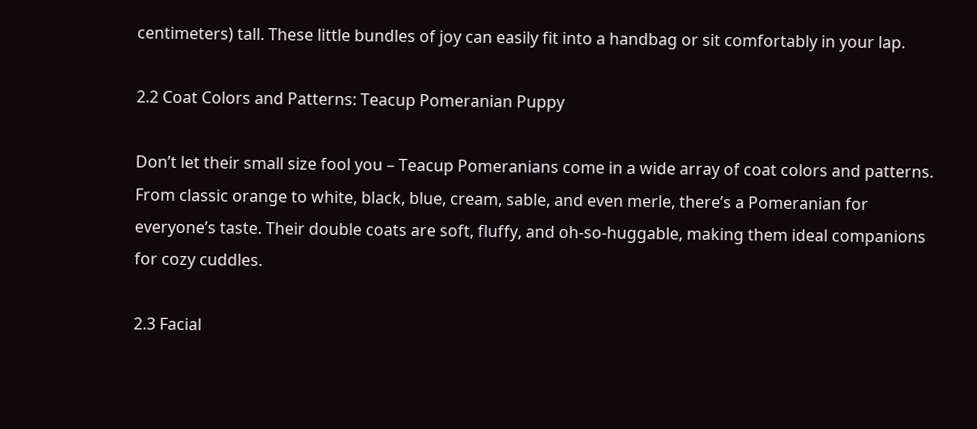centimeters) tall. These little bundles of joy can easily fit into a handbag or sit comfortably in your lap.

2.2 Coat Colors and Patterns: Teacup Pomeranian Puppy

Don’t let their small size fool you – Teacup Pomeranians come in a wide array of coat colors and patterns. From classic orange to white, black, blue, cream, sable, and even merle, there’s a Pomeranian for everyone’s taste. Their double coats are soft, fluffy, and oh-so-huggable, making them ideal companions for cozy cuddles.

2.3 Facial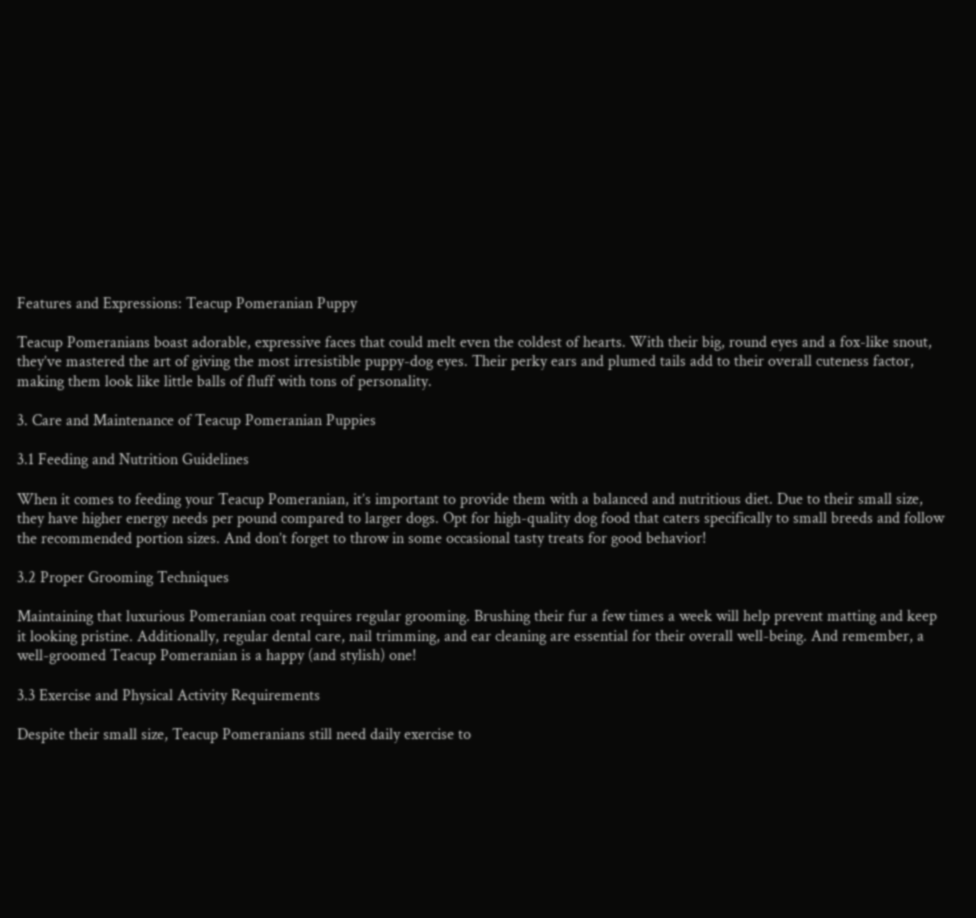Features and Expressions: Teacup Pomeranian Puppy

Teacup Pomeranians boast adorable, expressive faces that could melt even the coldest of hearts. With their big, round eyes and a fox-like snout, they’ve mastered the art of giving the most irresistible puppy-dog eyes. Their perky ears and plumed tails add to their overall cuteness factor, making them look like little balls of fluff with tons of personality.

3. Care and Maintenance of Teacup Pomeranian Puppies

3.1 Feeding and Nutrition Guidelines

When it comes to feeding your Teacup Pomeranian, it’s important to provide them with a balanced and nutritious diet. Due to their small size, they have higher energy needs per pound compared to larger dogs. Opt for high-quality dog food that caters specifically to small breeds and follow the recommended portion sizes. And don’t forget to throw in some occasional tasty treats for good behavior!

3.2 Proper Grooming Techniques

Maintaining that luxurious Pomeranian coat requires regular grooming. Brushing their fur a few times a week will help prevent matting and keep it looking pristine. Additionally, regular dental care, nail trimming, and ear cleaning are essential for their overall well-being. And remember, a well-groomed Teacup Pomeranian is a happy (and stylish) one!

3.3 Exercise and Physical Activity Requirements

Despite their small size, Teacup Pomeranians still need daily exercise to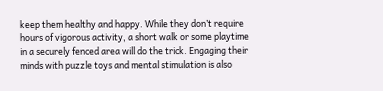keep them healthy and happy. While they don’t require hours of vigorous activity, a short walk or some playtime in a securely fenced area will do the trick. Engaging their minds with puzzle toys and mental stimulation is also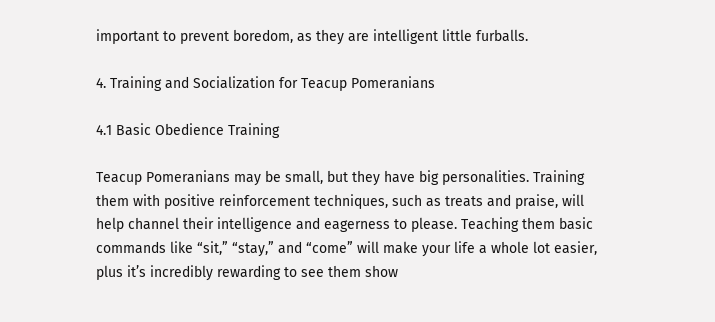important to prevent boredom, as they are intelligent little furballs.

4. Training and Socialization for Teacup Pomeranians

4.1 Basic Obedience Training

Teacup Pomeranians may be small, but they have big personalities. Training them with positive reinforcement techniques, such as treats and praise, will help channel their intelligence and eagerness to please. Teaching them basic commands like “sit,” “stay,” and “come” will make your life a whole lot easier, plus it’s incredibly rewarding to see them show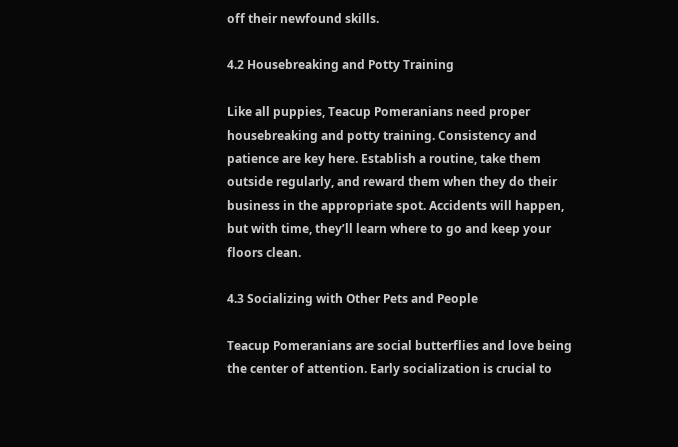off their newfound skills.

4.2 Housebreaking and Potty Training

Like all puppies, Teacup Pomeranians need proper housebreaking and potty training. Consistency and patience are key here. Establish a routine, take them outside regularly, and reward them when they do their business in the appropriate spot. Accidents will happen, but with time, they’ll learn where to go and keep your floors clean.

4.3 Socializing with Other Pets and People

Teacup Pomeranians are social butterflies and love being the center of attention. Early socialization is crucial to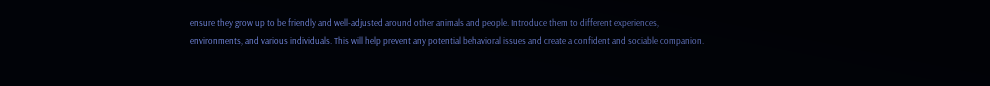ensure they grow up to be friendly and well-adjusted around other animals and people. Introduce them to different experiences, environments, and various individuals. This will help prevent any potential behavioral issues and create a confident and sociable companion.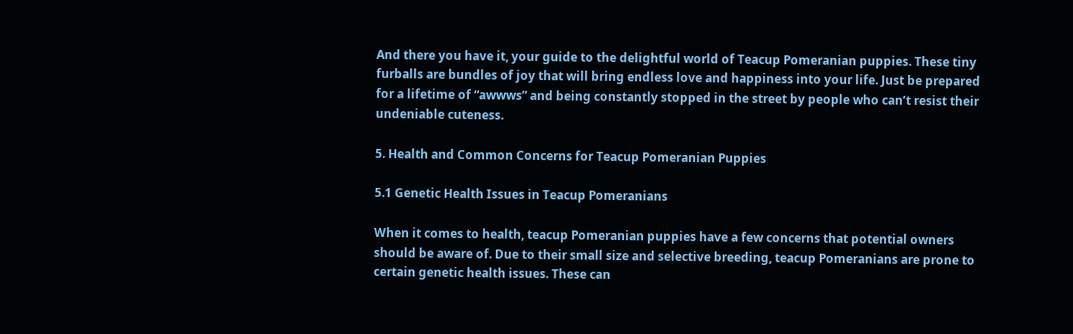And there you have it, your guide to the delightful world of Teacup Pomeranian puppies. These tiny furballs are bundles of joy that will bring endless love and happiness into your life. Just be prepared for a lifetime of “awwws” and being constantly stopped in the street by people who can’t resist their undeniable cuteness.

5. Health and Common Concerns for Teacup Pomeranian Puppies

5.1 Genetic Health Issues in Teacup Pomeranians

When it comes to health, teacup Pomeranian puppies have a few concerns that potential owners should be aware of. Due to their small size and selective breeding, teacup Pomeranians are prone to certain genetic health issues. These can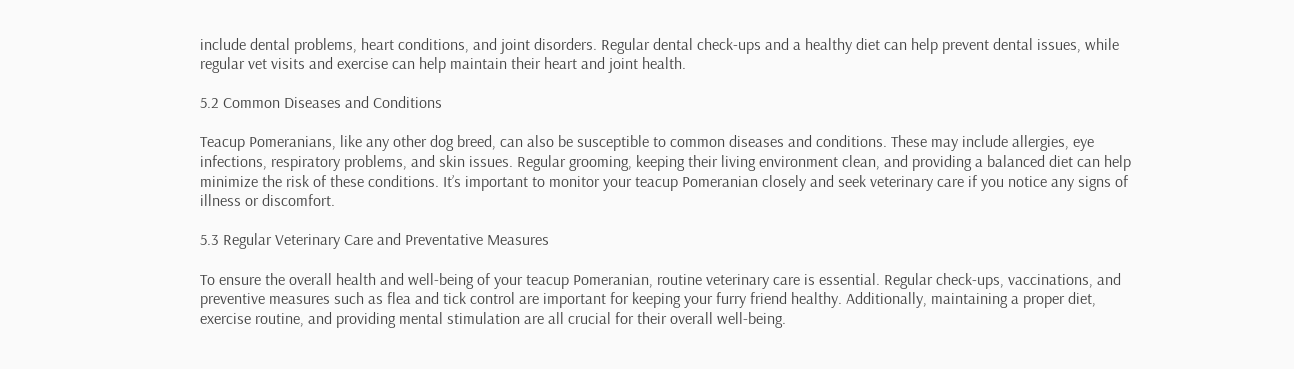include dental problems, heart conditions, and joint disorders. Regular dental check-ups and a healthy diet can help prevent dental issues, while regular vet visits and exercise can help maintain their heart and joint health.

5.2 Common Diseases and Conditions

Teacup Pomeranians, like any other dog breed, can also be susceptible to common diseases and conditions. These may include allergies, eye infections, respiratory problems, and skin issues. Regular grooming, keeping their living environment clean, and providing a balanced diet can help minimize the risk of these conditions. It’s important to monitor your teacup Pomeranian closely and seek veterinary care if you notice any signs of illness or discomfort.

5.3 Regular Veterinary Care and Preventative Measures

To ensure the overall health and well-being of your teacup Pomeranian, routine veterinary care is essential. Regular check-ups, vaccinations, and preventive measures such as flea and tick control are important for keeping your furry friend healthy. Additionally, maintaining a proper diet, exercise routine, and providing mental stimulation are all crucial for their overall well-being.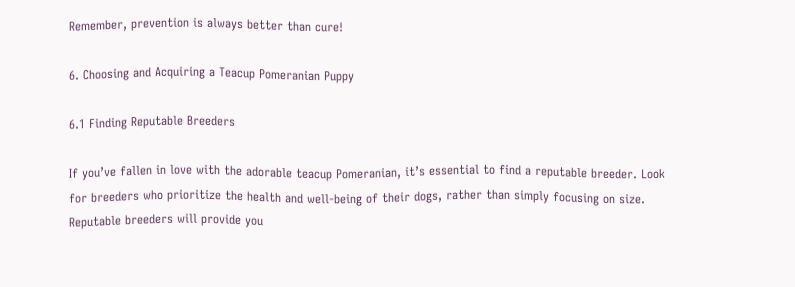Remember, prevention is always better than cure!

6. Choosing and Acquiring a Teacup Pomeranian Puppy

6.1 Finding Reputable Breeders

If you’ve fallen in love with the adorable teacup Pomeranian, it’s essential to find a reputable breeder. Look for breeders who prioritize the health and well-being of their dogs, rather than simply focusing on size. Reputable breeders will provide you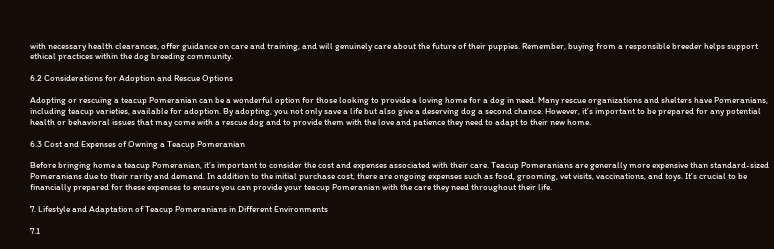with necessary health clearances, offer guidance on care and training, and will genuinely care about the future of their puppies. Remember, buying from a responsible breeder helps support ethical practices within the dog breeding community.

6.2 Considerations for Adoption and Rescue Options

Adopting or rescuing a teacup Pomeranian can be a wonderful option for those looking to provide a loving home for a dog in need. Many rescue organizations and shelters have Pomeranians, including teacup varieties, available for adoption. By adopting, you not only save a life but also give a deserving dog a second chance. However, it’s important to be prepared for any potential health or behavioral issues that may come with a rescue dog and to provide them with the love and patience they need to adapt to their new home.

6.3 Cost and Expenses of Owning a Teacup Pomeranian

Before bringing home a teacup Pomeranian, it’s important to consider the cost and expenses associated with their care. Teacup Pomeranians are generally more expensive than standard-sized Pomeranians due to their rarity and demand. In addition to the initial purchase cost, there are ongoing expenses such as food, grooming, vet visits, vaccinations, and toys. It’s crucial to be financially prepared for these expenses to ensure you can provide your teacup Pomeranian with the care they need throughout their life.

7. Lifestyle and Adaptation of Teacup Pomeranians in Different Environments

7.1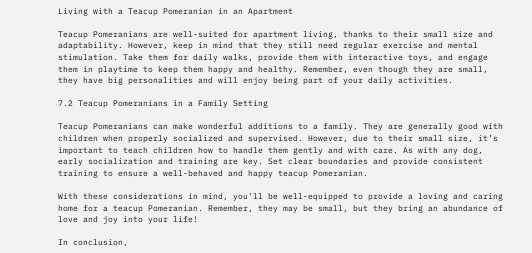Living with a Teacup Pomeranian in an Apartment

Teacup Pomeranians are well-suited for apartment living, thanks to their small size and adaptability. However, keep in mind that they still need regular exercise and mental stimulation. Take them for daily walks, provide them with interactive toys, and engage them in playtime to keep them happy and healthy. Remember, even though they are small, they have big personalities and will enjoy being part of your daily activities.

7.2 Teacup Pomeranians in a Family Setting

Teacup Pomeranians can make wonderful additions to a family. They are generally good with children when properly socialized and supervised. However, due to their small size, it’s important to teach children how to handle them gently and with care. As with any dog, early socialization and training are key. Set clear boundaries and provide consistent training to ensure a well-behaved and happy teacup Pomeranian.

With these considerations in mind, you’ll be well-equipped to provide a loving and caring home for a teacup Pomeranian. Remember, they may be small, but they bring an abundance of love and joy into your life!

In conclusion,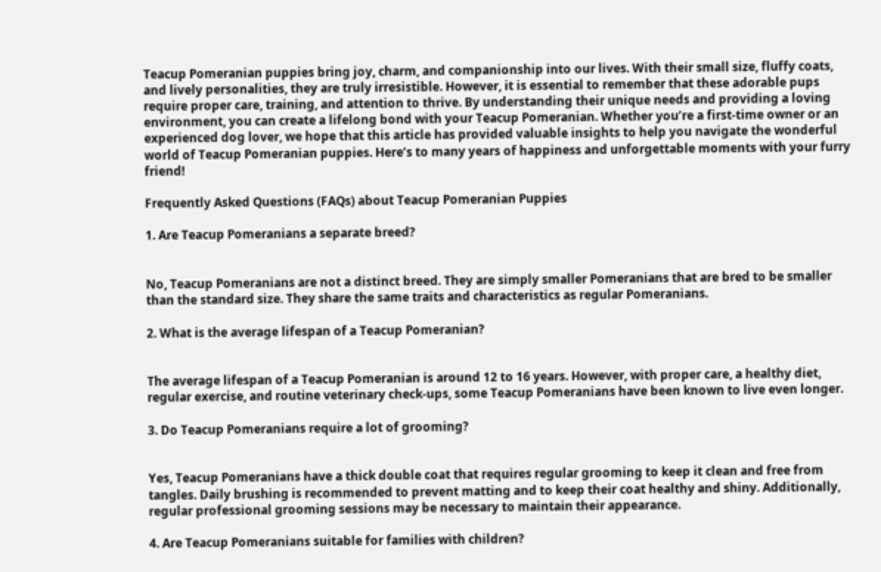Teacup Pomeranian puppies bring joy, charm, and companionship into our lives. With their small size, fluffy coats, and lively personalities, they are truly irresistible. However, it is essential to remember that these adorable pups require proper care, training, and attention to thrive. By understanding their unique needs and providing a loving environment, you can create a lifelong bond with your Teacup Pomeranian. Whether you’re a first-time owner or an experienced dog lover, we hope that this article has provided valuable insights to help you navigate the wonderful world of Teacup Pomeranian puppies. Here’s to many years of happiness and unforgettable moments with your furry friend!

Frequently Asked Questions (FAQs) about Teacup Pomeranian Puppies

1. Are Teacup Pomeranians a separate breed?


No, Teacup Pomeranians are not a distinct breed. They are simply smaller Pomeranians that are bred to be smaller than the standard size. They share the same traits and characteristics as regular Pomeranians.

2. What is the average lifespan of a Teacup Pomeranian?


The average lifespan of a Teacup Pomeranian is around 12 to 16 years. However, with proper care, a healthy diet, regular exercise, and routine veterinary check-ups, some Teacup Pomeranians have been known to live even longer.

3. Do Teacup Pomeranians require a lot of grooming?


Yes, Teacup Pomeranians have a thick double coat that requires regular grooming to keep it clean and free from tangles. Daily brushing is recommended to prevent matting and to keep their coat healthy and shiny. Additionally, regular professional grooming sessions may be necessary to maintain their appearance.

4. Are Teacup Pomeranians suitable for families with children?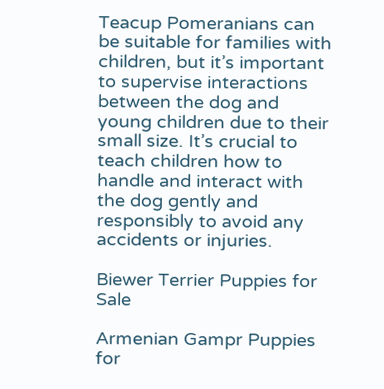Teacup Pomeranians can be suitable for families with children, but it’s important to supervise interactions between the dog and young children due to their small size. It’s crucial to teach children how to handle and interact with the dog gently and responsibly to avoid any accidents or injuries.

Biewer Terrier Puppies for Sale

Armenian Gampr Puppies for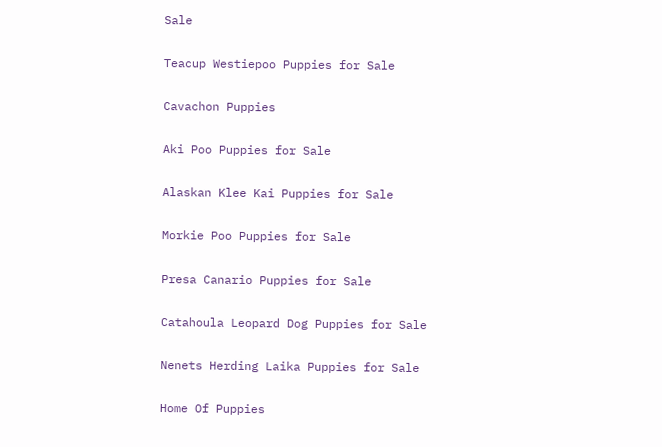Sale

Teacup Westiepoo Puppies for Sale

Cavachon Puppies

Aki Poo Puppies for Sale

Alaskan Klee Kai Puppies for Sale

Morkie Poo Puppies for Sale

Presa Canario Puppies for Sale

Catahoula Leopard Dog Puppies for Sale

Nenets Herding Laika Puppies for Sale

Home Of Puppies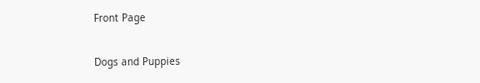Front Page

Dogs and Puppies